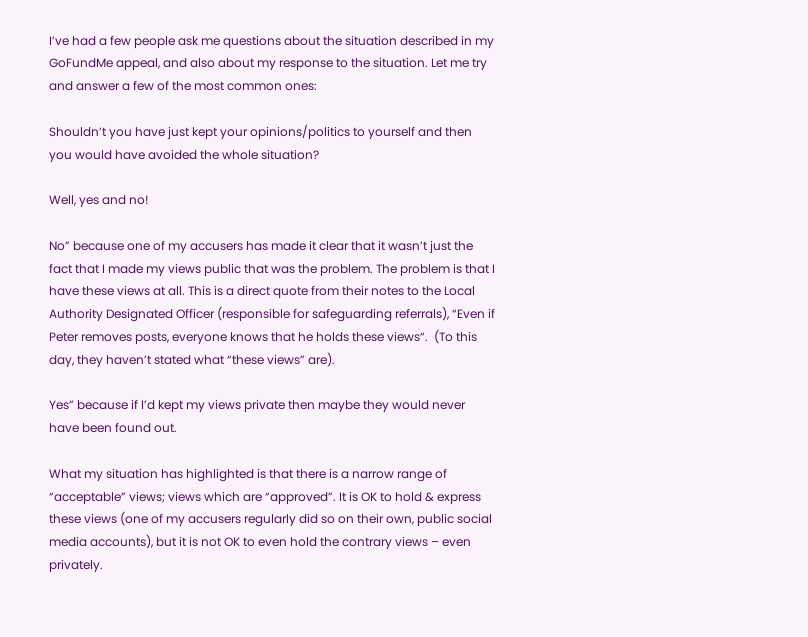I’ve had a few people ask me questions about the situation described in my GoFundMe appeal, and also about my response to the situation. Let me try and answer a few of the most common ones:

Shouldn’t you have just kept your opinions/politics to yourself and then you would have avoided the whole situation?

Well, yes and no!

No” because one of my accusers has made it clear that it wasn’t just the fact that I made my views public that was the problem. The problem is that I have these views at all. This is a direct quote from their notes to the Local Authority Designated Officer (responsible for safeguarding referrals), “Even if Peter removes posts, everyone knows that he holds these views“.  (To this day, they haven’t stated what “these views” are).

Yes” because if I’d kept my views private then maybe they would never have been found out.

What my situation has highlighted is that there is a narrow range of “acceptable” views; views which are “approved”. It is OK to hold & express these views (one of my accusers regularly did so on their own, public social media accounts), but it is not OK to even hold the contrary views – even privately.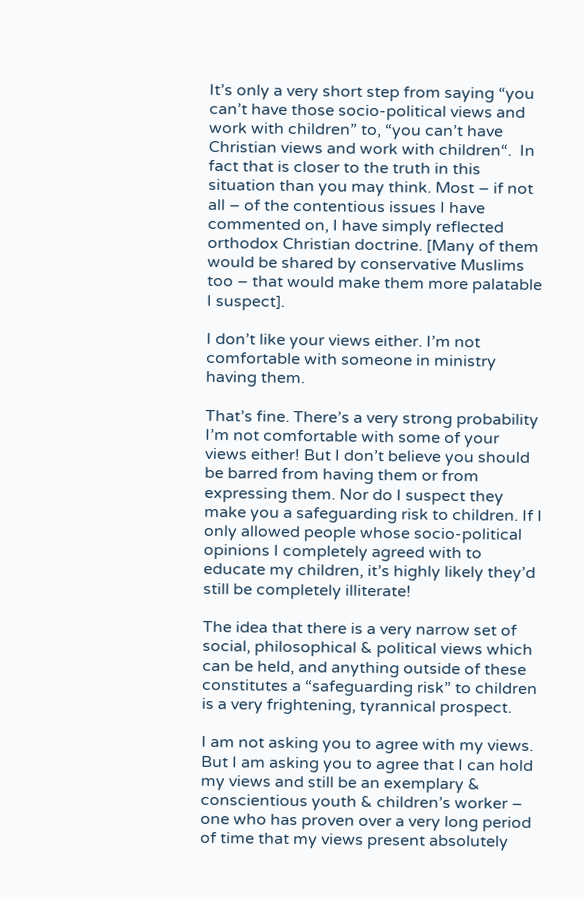It’s only a very short step from saying “you can’t have those socio-political views and work with children” to, “you can’t have Christian views and work with children“.  In fact that is closer to the truth in this situation than you may think. Most – if not all – of the contentious issues I have commented on, I have simply reflected orthodox Christian doctrine. [Many of them would be shared by conservative Muslims too – that would make them more palatable I suspect].

I don’t like your views either. I’m not comfortable with someone in ministry having them.

That’s fine. There’s a very strong probability I’m not comfortable with some of your views either! But I don’t believe you should be barred from having them or from expressing them. Nor do I suspect they make you a safeguarding risk to children. If I only allowed people whose socio-political opinions I completely agreed with to educate my children, it’s highly likely they’d still be completely illiterate!

The idea that there is a very narrow set of social, philosophical & political views which can be held, and anything outside of these constitutes a “safeguarding risk” to children is a very frightening, tyrannical prospect.

I am not asking you to agree with my views.  But I am asking you to agree that I can hold my views and still be an exemplary & conscientious youth & children’s worker – one who has proven over a very long period of time that my views present absolutely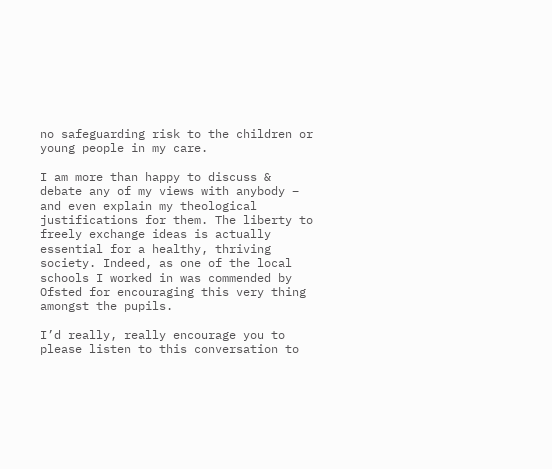no safeguarding risk to the children or young people in my care.

I am more than happy to discuss & debate any of my views with anybody – and even explain my theological justifications for them. The liberty to freely exchange ideas is actually essential for a healthy, thriving society. Indeed, as one of the local schools I worked in was commended by Ofsted for encouraging this very thing amongst the pupils.

I’d really, really encourage you to please listen to this conversation to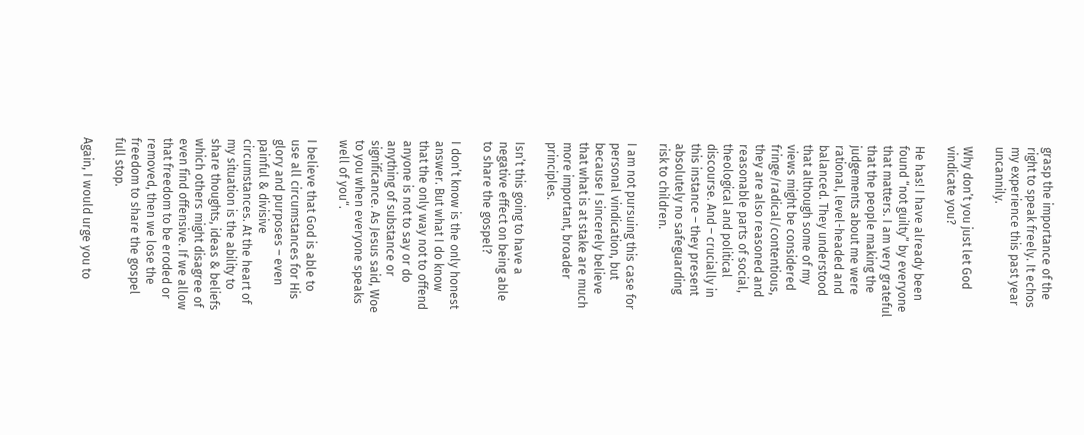grasp the importance of the right to speak freely. It echos my experience this past year uncannily.

Why don’t you just let God vindicate you?

He has! I have already been found “not guilty” by everyone that matters. I am very grateful that the people making the judgements about me were rational, level-headed and balanced. They understood that although some of my views might be considered fringe/radical/contentious, they are also reasoned and reasonable parts of social, theological and political discourse. And – crucially in this instance – they present absolutely no safeguarding risk to children.

I am not pursuing this case for personal vindication, but because I sincerely believe that what is at stake are much more important, broader principles.

Isn’t this going to have a negative effect on being able to share the gospel?

I don’t know is the only honest answer. But what I do know that the only way not to offend anyone is not to say or do anything of substance or significance. As Jesus said, Woe to you when everyone speaks well of you“.

I believe that God is able to use all circumstances for His glory and purposes – even painful & divisive circumstances. At the heart of my situation is the ability to share thoughts, ideas & beliefs which others might disagree of even find offensive. If we allow that freedom to be eroded or removed, then we lose the freedom to share the gospel full stop.

Again, I would urge you to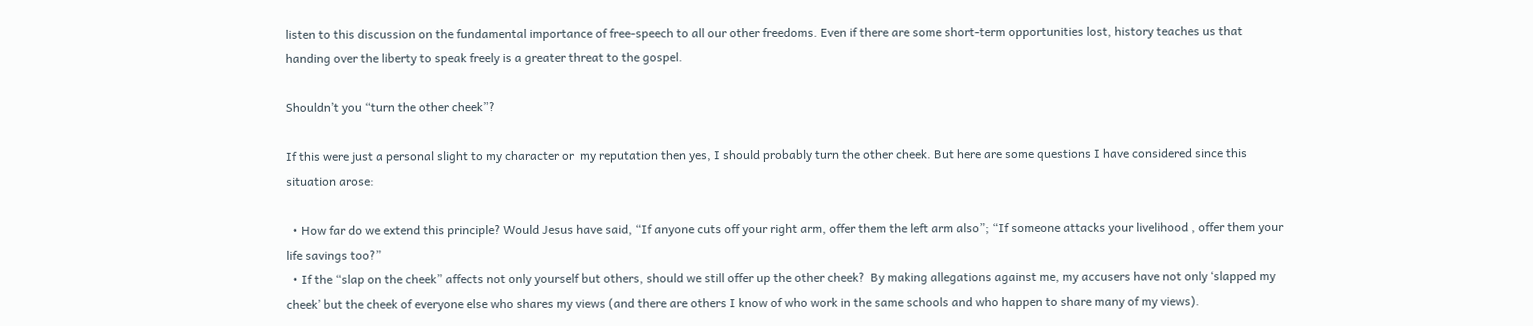listen to this discussion on the fundamental importance of free-speech to all our other freedoms. Even if there are some short-term opportunities lost, history teaches us that handing over the liberty to speak freely is a greater threat to the gospel.

Shouldn’t you “turn the other cheek”?

If this were just a personal slight to my character or  my reputation then yes, I should probably turn the other cheek. But here are some questions I have considered since this situation arose:

  • How far do we extend this principle? Would Jesus have said, “If anyone cuts off your right arm, offer them the left arm also”; “If someone attacks your livelihood , offer them your life savings too?”
  • If the “slap on the cheek” affects not only yourself but others, should we still offer up the other cheek?  By making allegations against me, my accusers have not only ‘slapped my cheek’ but the cheek of everyone else who shares my views (and there are others I know of who work in the same schools and who happen to share many of my views).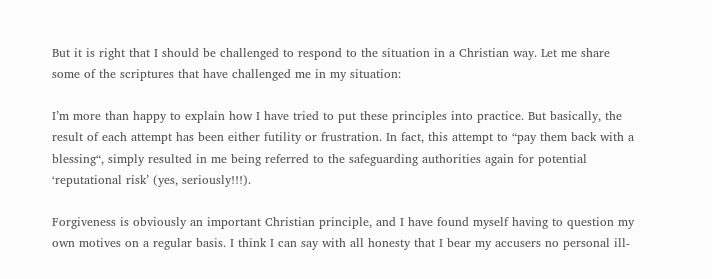But it is right that I should be challenged to respond to the situation in a Christian way. Let me share some of the scriptures that have challenged me in my situation:

I’m more than happy to explain how I have tried to put these principles into practice. But basically, the result of each attempt has been either futility or frustration. In fact, this attempt to “pay them back with a blessing“, simply resulted in me being referred to the safeguarding authorities again for potential ‘reputational risk’ (yes, seriously!!!).

Forgiveness is obviously an important Christian principle, and I have found myself having to question my own motives on a regular basis. I think I can say with all honesty that I bear my accusers no personal ill-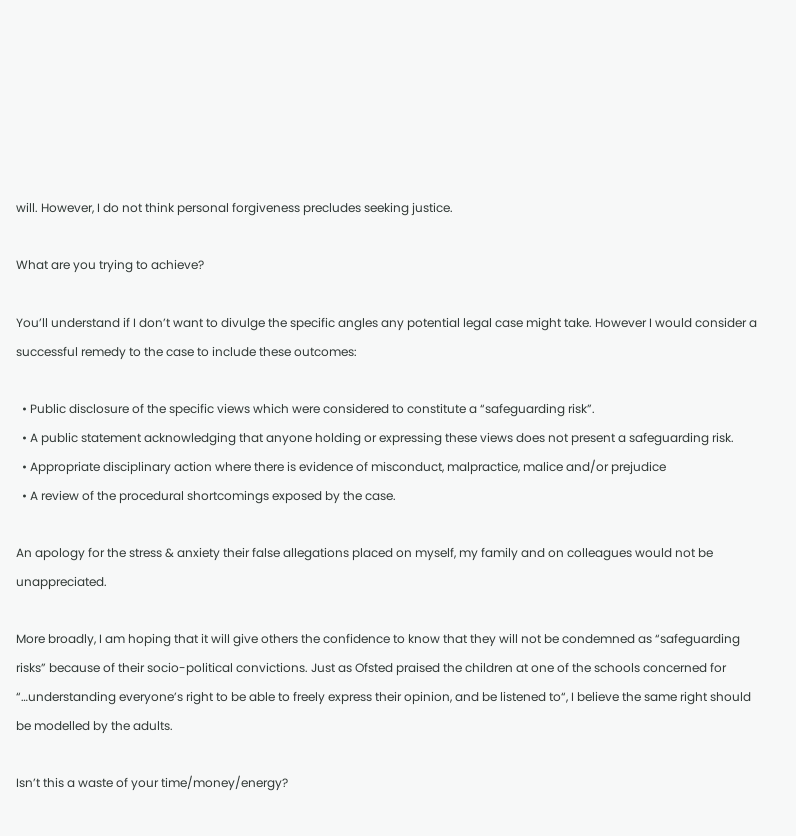will. However, I do not think personal forgiveness precludes seeking justice.

What are you trying to achieve?

You’ll understand if I don’t want to divulge the specific angles any potential legal case might take. However I would consider a successful remedy to the case to include these outcomes:

  • Public disclosure of the specific views which were considered to constitute a “safeguarding risk”.
  • A public statement acknowledging that anyone holding or expressing these views does not present a safeguarding risk.
  • Appropriate disciplinary action where there is evidence of misconduct, malpractice, malice and/or prejudice
  • A review of the procedural shortcomings exposed by the case.

An apology for the stress & anxiety their false allegations placed on myself, my family and on colleagues would not be unappreciated.

More broadly, I am hoping that it will give others the confidence to know that they will not be condemned as “safeguarding risks” because of their socio-political convictions. Just as Ofsted praised the children at one of the schools concerned for “…understanding everyone’s right to be able to freely express their opinion, and be listened to“, I believe the same right should be modelled by the adults.

Isn’t this a waste of your time/money/energy?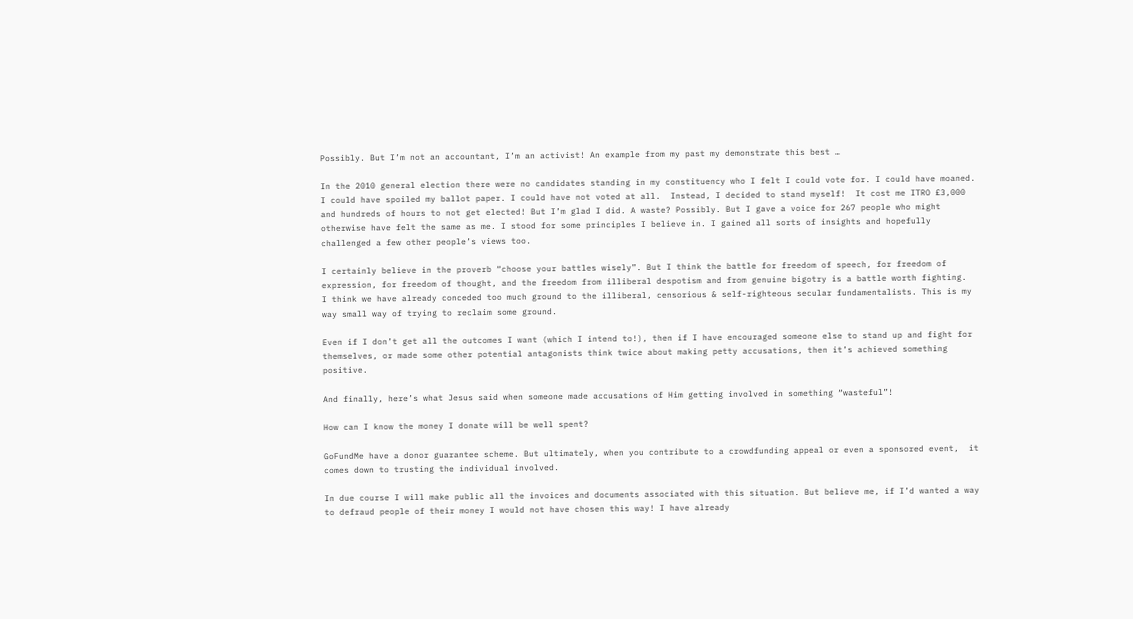Possibly. But I’m not an accountant, I’m an activist! An example from my past my demonstrate this best …

In the 2010 general election there were no candidates standing in my constituency who I felt I could vote for. I could have moaned. I could have spoiled my ballot paper. I could have not voted at all.  Instead, I decided to stand myself!  It cost me ITRO £3,000 and hundreds of hours to not get elected! But I’m glad I did. A waste? Possibly. But I gave a voice for 267 people who might otherwise have felt the same as me. I stood for some principles I believe in. I gained all sorts of insights and hopefully challenged a few other people’s views too.

I certainly believe in the proverb “choose your battles wisely”. But I think the battle for freedom of speech, for freedom of expression, for freedom of thought, and the freedom from illiberal despotism and from genuine bigotry is a battle worth fighting.  I think we have already conceded too much ground to the illiberal, censorious & self-righteous secular fundamentalists. This is my way small way of trying to reclaim some ground.

Even if I don’t get all the outcomes I want (which I intend to!), then if I have encouraged someone else to stand up and fight for themselves, or made some other potential antagonists think twice about making petty accusations, then it’s achieved something positive.

And finally, here’s what Jesus said when someone made accusations of Him getting involved in something “wasteful”!

How can I know the money I donate will be well spent?

GoFundMe have a donor guarantee scheme. But ultimately, when you contribute to a crowdfunding appeal or even a sponsored event,  it comes down to trusting the individual involved.

In due course I will make public all the invoices and documents associated with this situation. But believe me, if I’d wanted a way to defraud people of their money I would not have chosen this way! I have already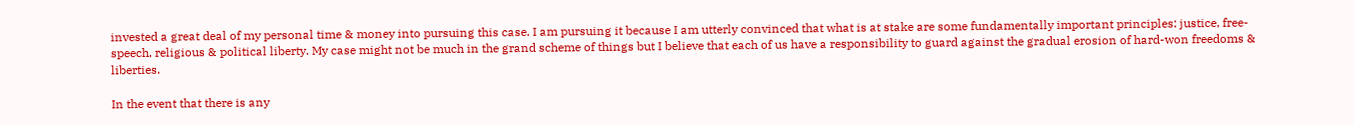invested a great deal of my personal time & money into pursuing this case. I am pursuing it because I am utterly convinced that what is at stake are some fundamentally important principles: justice, free-speech, religious & political liberty. My case might not be much in the grand scheme of things but I believe that each of us have a responsibility to guard against the gradual erosion of hard-won freedoms & liberties.

In the event that there is any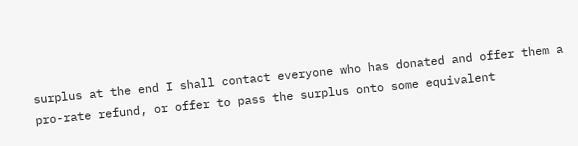surplus at the end I shall contact everyone who has donated and offer them a pro-rate refund, or offer to pass the surplus onto some equivalent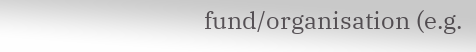fund/organisation (e.g.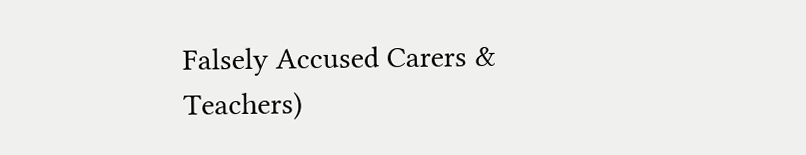Falsely Accused Carers & Teachers)